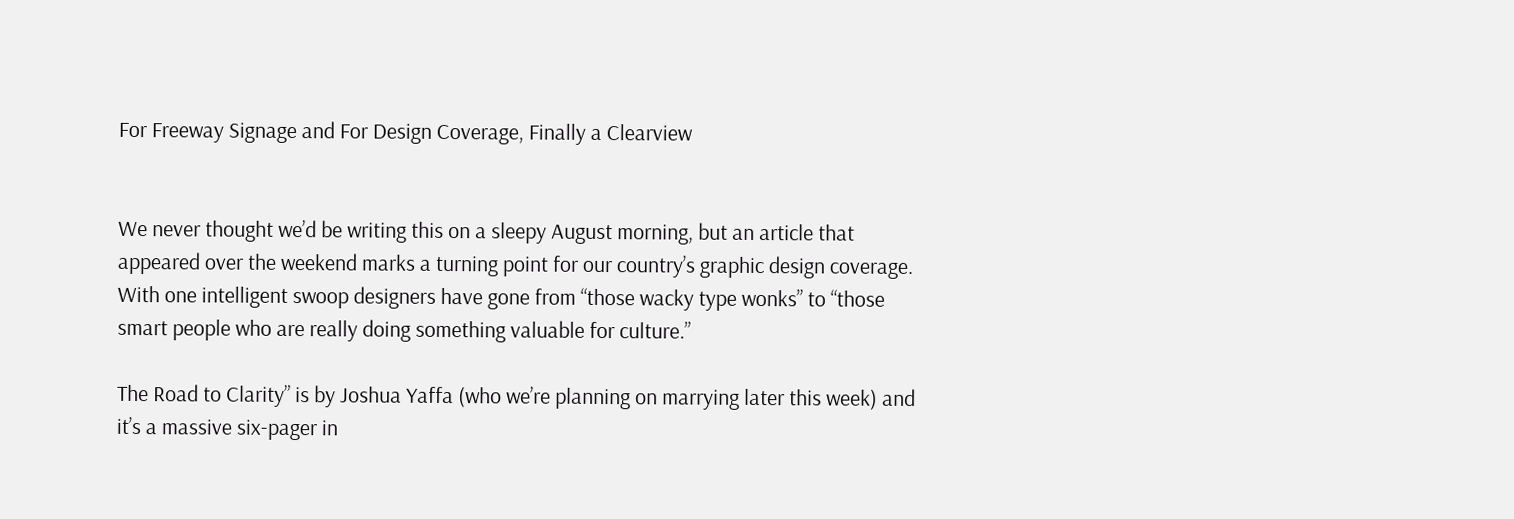For Freeway Signage and For Design Coverage, Finally a Clearview


We never thought we’d be writing this on a sleepy August morning, but an article that appeared over the weekend marks a turning point for our country’s graphic design coverage. With one intelligent swoop designers have gone from “those wacky type wonks” to “those smart people who are really doing something valuable for culture.”

The Road to Clarity” is by Joshua Yaffa (who we’re planning on marrying later this week) and it’s a massive six-pager in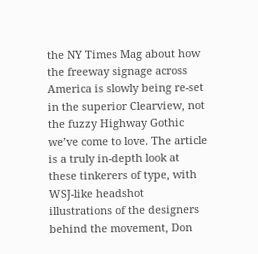the NY Times Mag about how the freeway signage across America is slowly being re-set in the superior Clearview, not the fuzzy Highway Gothic we’ve come to love. The article is a truly in-depth look at these tinkerers of type, with WSJ-like headshot illustrations of the designers behind the movement, Don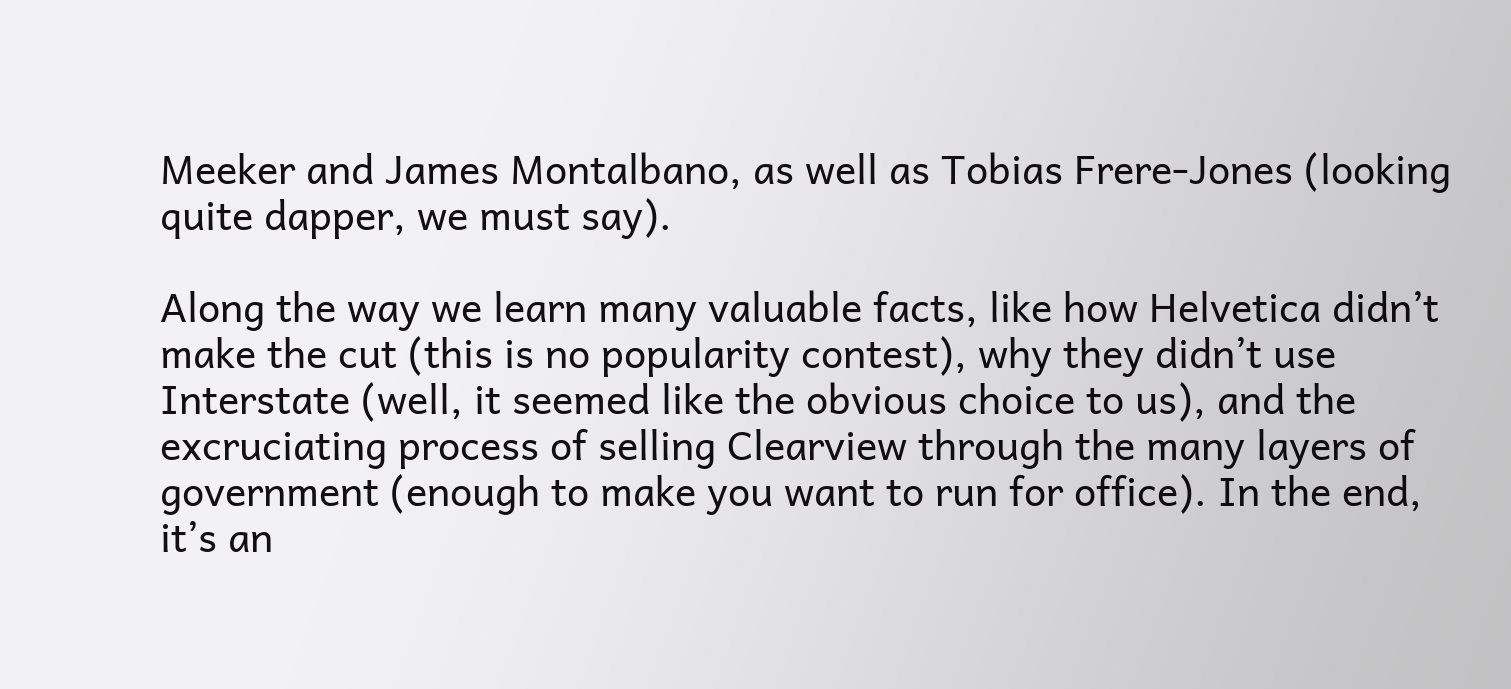Meeker and James Montalbano, as well as Tobias Frere-Jones (looking quite dapper, we must say).

Along the way we learn many valuable facts, like how Helvetica didn’t make the cut (this is no popularity contest), why they didn’t use Interstate (well, it seemed like the obvious choice to us), and the excruciating process of selling Clearview through the many layers of government (enough to make you want to run for office). In the end, it’s an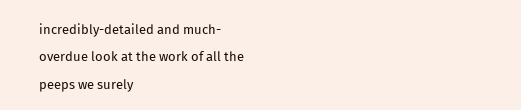incredibly-detailed and much-overdue look at the work of all the peeps we surely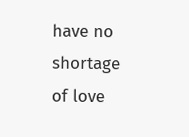have no shortage of love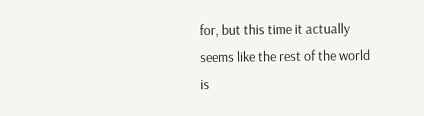for, but this time it actually seems like the rest of the world is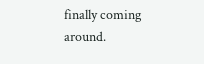finally coming around.